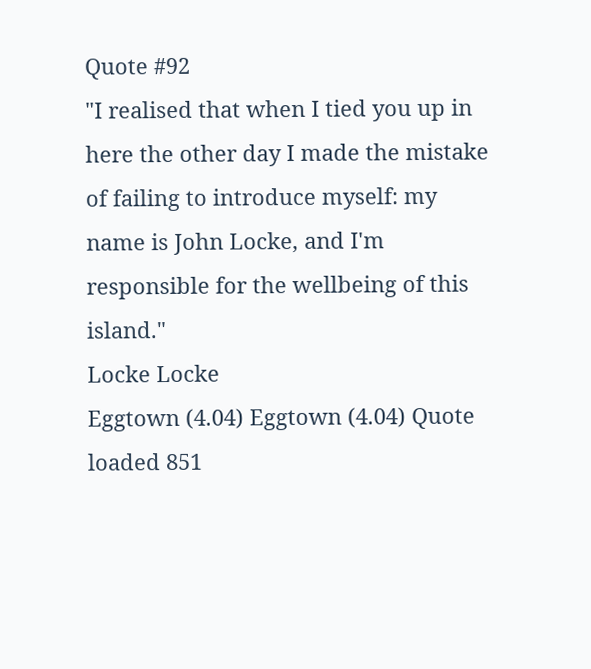Quote #92
"I realised that when I tied you up in here the other day I made the mistake of failing to introduce myself: my name is John Locke, and I'm responsible for the wellbeing of this island."
Locke Locke
Eggtown (4.04) Eggtown (4.04) Quote loaded 851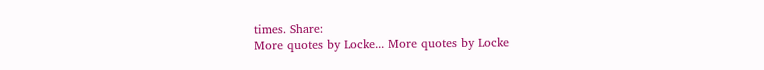times. Share:
More quotes by Locke... More quotes by Locke